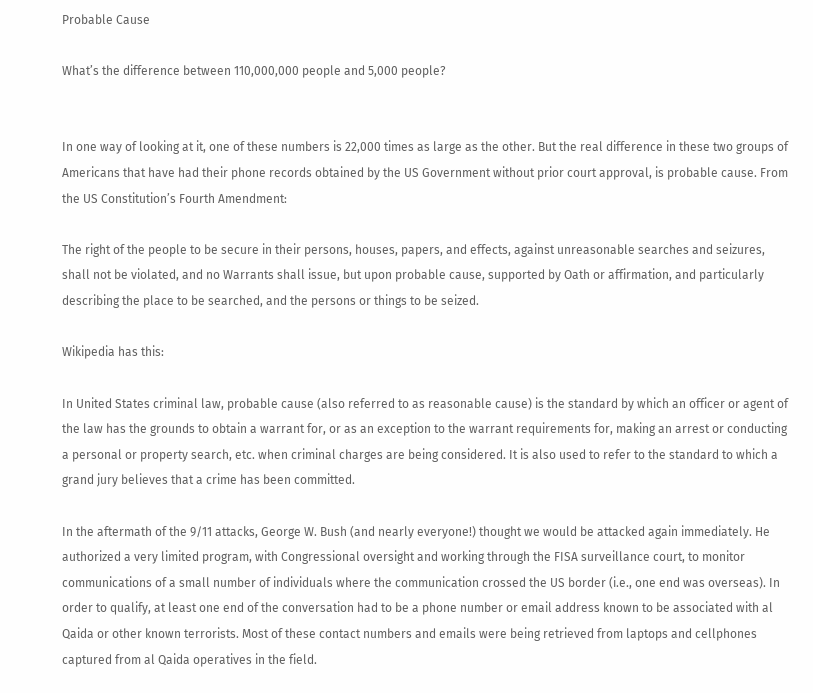Probable Cause

What’s the difference between 110,000,000 people and 5,000 people?


In one way of looking at it, one of these numbers is 22,000 times as large as the other. But the real difference in these two groups of Americans that have had their phone records obtained by the US Government without prior court approval, is probable cause. From the US Constitution’s Fourth Amendment:

The right of the people to be secure in their persons, houses, papers, and effects, against unreasonable searches and seizures, shall not be violated, and no Warrants shall issue, but upon probable cause, supported by Oath or affirmation, and particularly describing the place to be searched, and the persons or things to be seized.

Wikipedia has this:

In United States criminal law, probable cause (also referred to as reasonable cause) is the standard by which an officer or agent of the law has the grounds to obtain a warrant for, or as an exception to the warrant requirements for, making an arrest or conducting a personal or property search, etc. when criminal charges are being considered. It is also used to refer to the standard to which a grand jury believes that a crime has been committed.

In the aftermath of the 9/11 attacks, George W. Bush (and nearly everyone!) thought we would be attacked again immediately. He authorized a very limited program, with Congressional oversight and working through the FISA surveillance court, to monitor communications of a small number of individuals where the communication crossed the US border (i.e., one end was overseas). In order to qualify, at least one end of the conversation had to be a phone number or email address known to be associated with al Qaida or other known terrorists. Most of these contact numbers and emails were being retrieved from laptops and cellphones captured from al Qaida operatives in the field.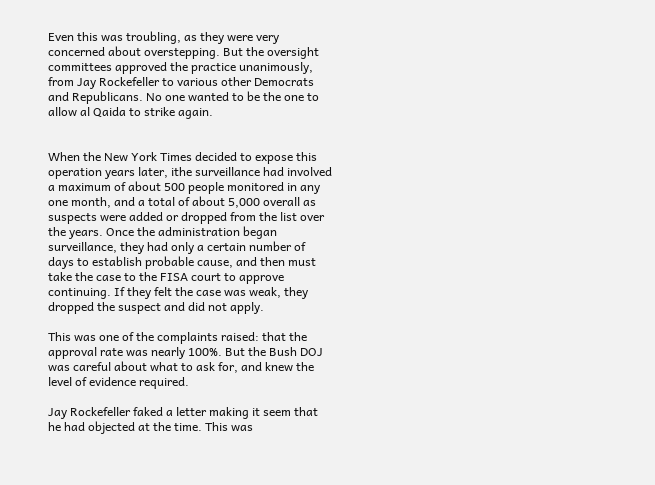Even this was troubling, as they were very concerned about overstepping. But the oversight committees approved the practice unanimously, from Jay Rockefeller to various other Democrats and Republicans. No one wanted to be the one to allow al Qaida to strike again.


When the New York Times decided to expose this operation years later, ithe surveillance had involved a maximum of about 500 people monitored in any one month, and a total of about 5,000 overall as suspects were added or dropped from the list over the years. Once the administration began surveillance, they had only a certain number of days to establish probable cause, and then must take the case to the FISA court to approve continuing. If they felt the case was weak, they dropped the suspect and did not apply.

This was one of the complaints raised: that the approval rate was nearly 100%. But the Bush DOJ was careful about what to ask for, and knew the level of evidence required.

Jay Rockefeller faked a letter making it seem that he had objected at the time. This was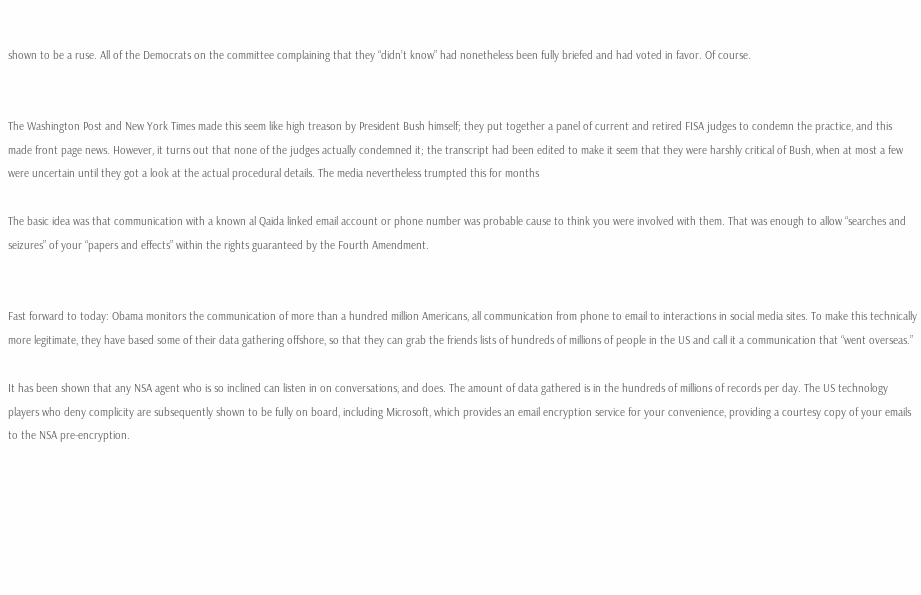shown to be a ruse. All of the Democrats on the committee complaining that they “didn’t know” had nonetheless been fully briefed and had voted in favor. Of course.


The Washington Post and New York Times made this seem like high treason by President Bush himself; they put together a panel of current and retired FISA judges to condemn the practice, and this made front page news. However, it turns out that none of the judges actually condemned it; the transcript had been edited to make it seem that they were harshly critical of Bush, when at most a few were uncertain until they got a look at the actual procedural details. The media nevertheless trumpted this for months

The basic idea was that communication with a known al Qaida linked email account or phone number was probable cause to think you were involved with them. That was enough to allow “searches and seizures” of your “papers and effects” within the rights guaranteed by the Fourth Amendment.


Fast forward to today: Obama monitors the communication of more than a hundred million Americans, all communication from phone to email to interactions in social media sites. To make this technically more legitimate, they have based some of their data gathering offshore, so that they can grab the friends lists of hundreds of millions of people in the US and call it a communication that “went overseas.”

It has been shown that any NSA agent who is so inclined can listen in on conversations, and does. The amount of data gathered is in the hundreds of millions of records per day. The US technology players who deny complicity are subsequently shown to be fully on board, including Microsoft, which provides an email encryption service for your convenience, providing a courtesy copy of your emails to the NSA pre-encryption.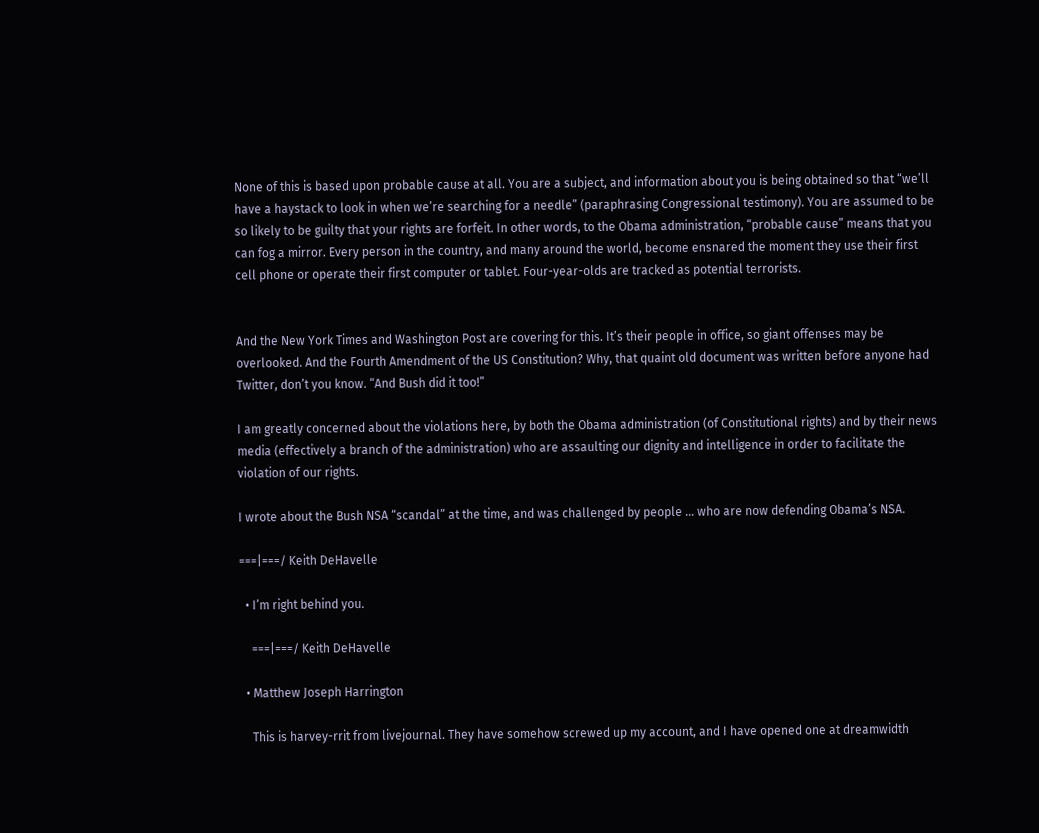None of this is based upon probable cause at all. You are a subject, and information about you is being obtained so that “we’ll have a haystack to look in when we’re searching for a needle” (paraphrasing Congressional testimony). You are assumed to be so likely to be guilty that your rights are forfeit. In other words, to the Obama administration, “probable cause” means that you can fog a mirror. Every person in the country, and many around the world, become ensnared the moment they use their first cell phone or operate their first computer or tablet. Four-year-olds are tracked as potential terrorists.


And the New York Times and Washington Post are covering for this. It’s their people in office, so giant offenses may be overlooked. And the Fourth Amendment of the US Constitution? Why, that quaint old document was written before anyone had Twitter, don’t you know. “And Bush did it too!”

I am greatly concerned about the violations here, by both the Obama administration (of Constitutional rights) and by their news media (effectively a branch of the administration) who are assaulting our dignity and intelligence in order to facilitate the violation of our rights.

I wrote about the Bush NSA “scandal” at the time, and was challenged by people … who are now defending Obama’s NSA.

===|===/ Keith DeHavelle

  • I’m right behind you.

    ===|===/ Keith DeHavelle

  • Matthew Joseph Harrington

    This is harvey-rrit from livejournal. They have somehow screwed up my account, and I have opened one at dreamwidth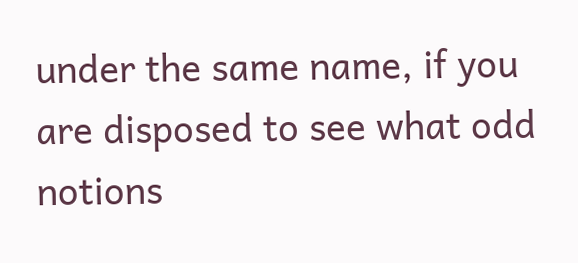under the same name, if you are disposed to see what odd notions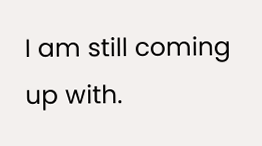I am still coming up with.